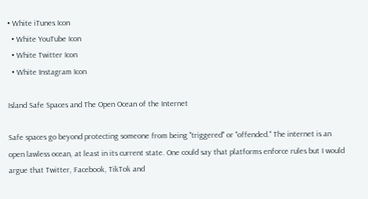• White iTunes Icon
  • White YouTube Icon
  • White Twitter Icon
  • White Instagram Icon

Island Safe Spaces and The Open Ocean of the Internet

Safe spaces go beyond protecting someone from being "triggered" or "offended." The internet is an open lawless ocean, at least in its current state. One could say that platforms enforce rules but I would argue that Twitter, Facebook, TikTok and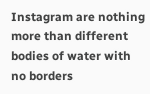Instagram are nothing more than different bodies of water with no borders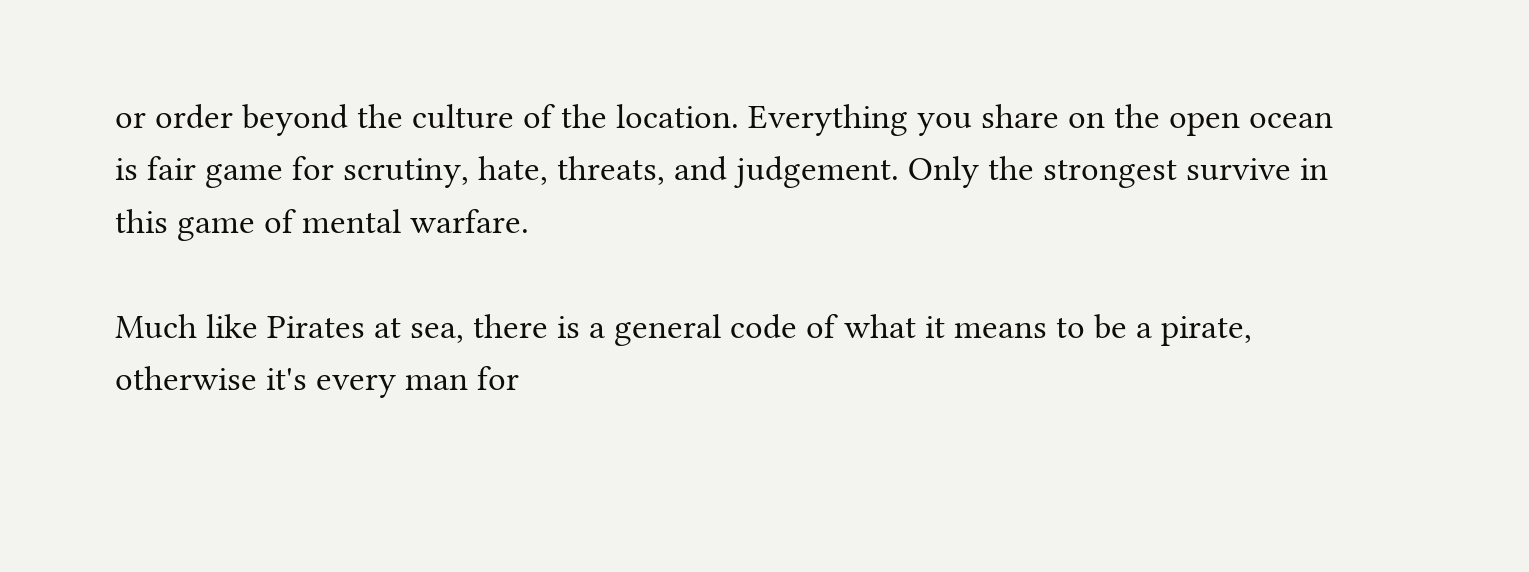or order beyond the culture of the location. Everything you share on the open ocean is fair game for scrutiny, hate, threats, and judgement. Only the strongest survive in this game of mental warfare.

Much like Pirates at sea, there is a general code of what it means to be a pirate, otherwise it's every man for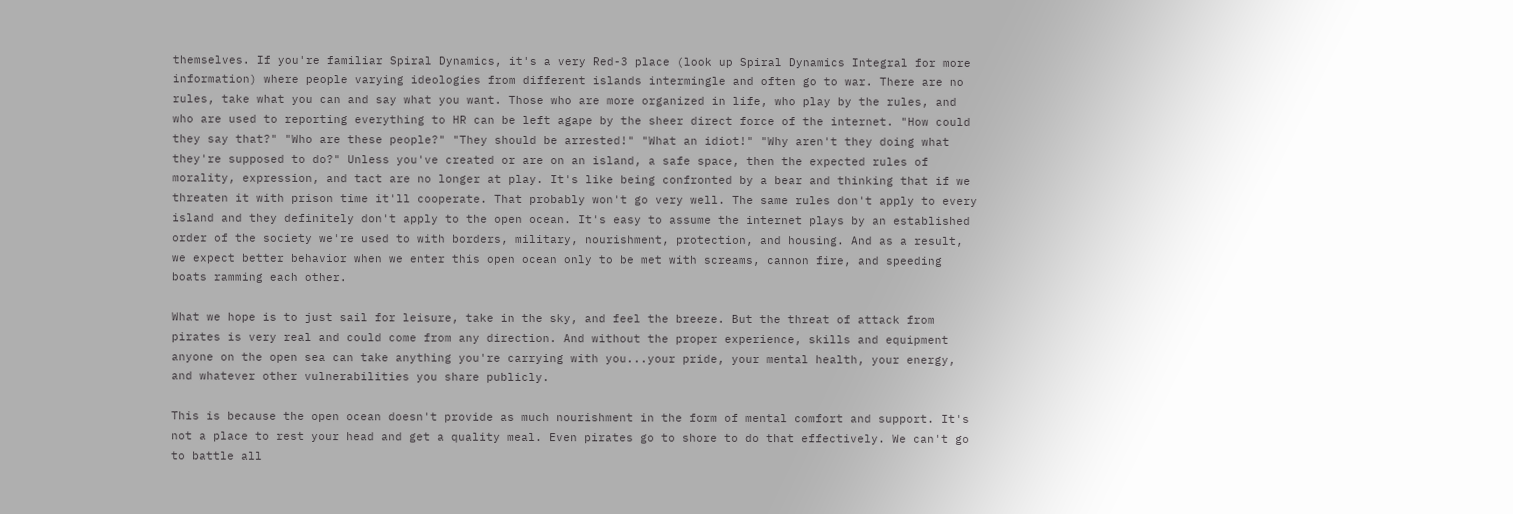themselves. If you're familiar Spiral Dynamics, it's a very Red-3 place (look up Spiral Dynamics Integral for more information) where people varying ideologies from different islands intermingle and often go to war. There are no rules, take what you can and say what you want. Those who are more organized in life, who play by the rules, and who are used to reporting everything to HR can be left agape by the sheer direct force of the internet. "How could they say that?" "Who are these people?" "They should be arrested!" "What an idiot!" "Why aren't they doing what they're supposed to do?" Unless you've created or are on an island, a safe space, then the expected rules of morality, expression, and tact are no longer at play. It's like being confronted by a bear and thinking that if we threaten it with prison time it'll cooperate. That probably won't go very well. The same rules don't apply to every island and they definitely don't apply to the open ocean. It's easy to assume the internet plays by an established order of the society we're used to with borders, military, nourishment, protection, and housing. And as a result, we expect better behavior when we enter this open ocean only to be met with screams, cannon fire, and speeding boats ramming each other.

What we hope is to just sail for leisure, take in the sky, and feel the breeze. But the threat of attack from pirates is very real and could come from any direction. And without the proper experience, skills and equipment anyone on the open sea can take anything you're carrying with you...your pride, your mental health, your energy, and whatever other vulnerabilities you share publicly.

This is because the open ocean doesn't provide as much nourishment in the form of mental comfort and support. It's not a place to rest your head and get a quality meal. Even pirates go to shore to do that effectively. We can't go to battle all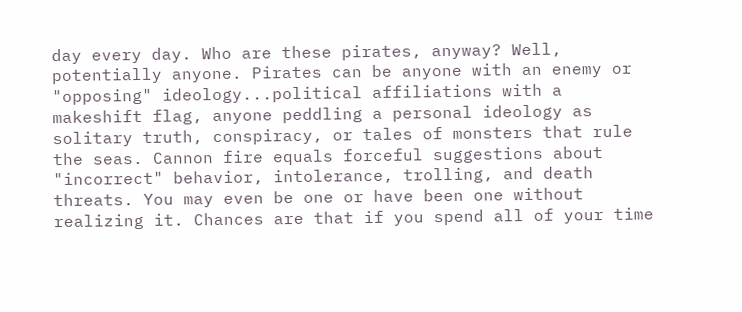day every day. Who are these pirates, anyway? Well, potentially anyone. Pirates can be anyone with an enemy or "opposing" ideology...political affiliations with a makeshift flag, anyone peddling a personal ideology as solitary truth, conspiracy, or tales of monsters that rule the seas. Cannon fire equals forceful suggestions about "incorrect" behavior, intolerance, trolling, and death threats. You may even be one or have been one without realizing it. Chances are that if you spend all of your time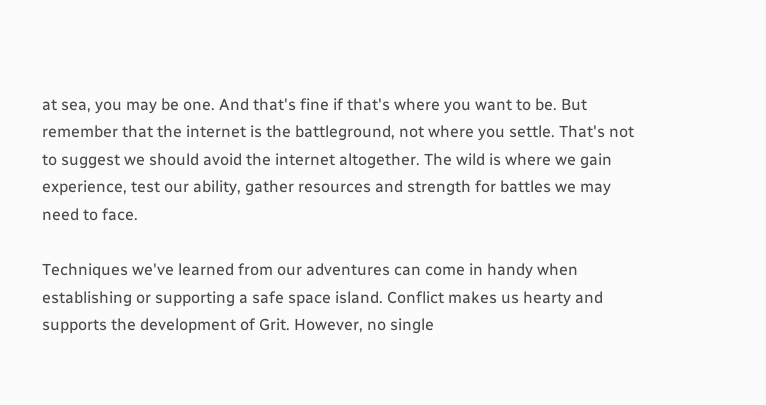at sea, you may be one. And that's fine if that's where you want to be. But remember that the internet is the battleground, not where you settle. That's not to suggest we should avoid the internet altogether. The wild is where we gain experience, test our ability, gather resources and strength for battles we may need to face.

Techniques we've learned from our adventures can come in handy when establishing or supporting a safe space island. Conflict makes us hearty and supports the development of Grit. However, no single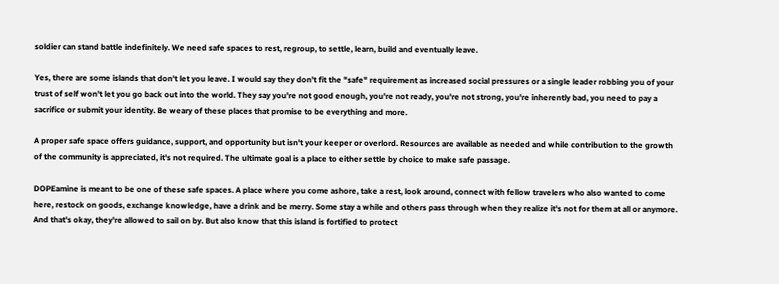soldier can stand battle indefinitely. We need safe spaces to rest, regroup, to settle, learn, build and eventually leave.

Yes, there are some islands that don't let you leave. I would say they don't fit the "safe" requirement as increased social pressures or a single leader robbing you of your trust of self won't let you go back out into the world. They say you're not good enough, you're not ready, you're not strong, you're inherently bad, you need to pay a sacrifice or submit your identity. Be weary of these places that promise to be everything and more.

A proper safe space offers guidance, support, and opportunity but isn't your keeper or overlord. Resources are available as needed and while contribution to the growth of the community is appreciated, it's not required. The ultimate goal is a place to either settle by choice to make safe passage.

DOPEamine is meant to be one of these safe spaces. A place where you come ashore, take a rest, look around, connect with fellow travelers who also wanted to come here, restock on goods, exchange knowledge, have a drink and be merry. Some stay a while and others pass through when they realize it's not for them at all or anymore. And that's okay, they're allowed to sail on by. But also know that this island is fortified to protect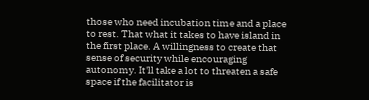those who need incubation time and a place to rest. That what it takes to have island in the first place. A willingness to create that sense of security while encouraging autonomy. It'll take a lot to threaten a safe space if the facilitator is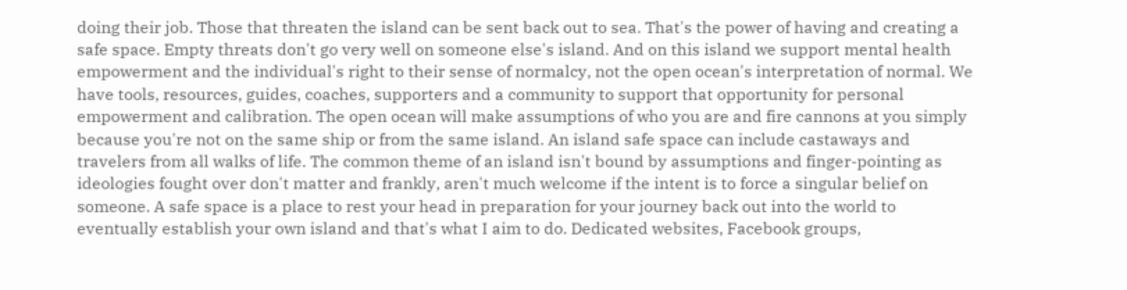doing their job. Those that threaten the island can be sent back out to sea. That's the power of having and creating a safe space. Empty threats don't go very well on someone else's island. And on this island we support mental health empowerment and the individual's right to their sense of normalcy, not the open ocean's interpretation of normal. We have tools, resources, guides, coaches, supporters and a community to support that opportunity for personal empowerment and calibration. The open ocean will make assumptions of who you are and fire cannons at you simply because you're not on the same ship or from the same island. An island safe space can include castaways and travelers from all walks of life. The common theme of an island isn't bound by assumptions and finger-pointing as ideologies fought over don't matter and frankly, aren't much welcome if the intent is to force a singular belief on someone. A safe space is a place to rest your head in preparation for your journey back out into the world to eventually establish your own island and that's what I aim to do. Dedicated websites, Facebook groups,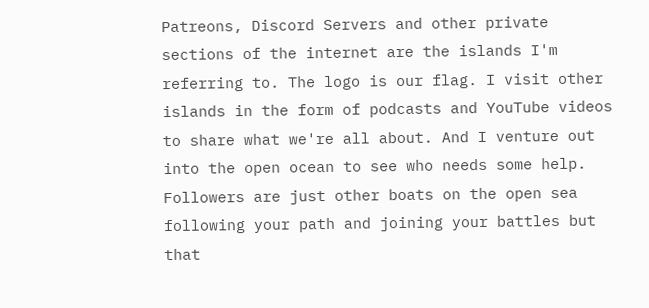Patreons, Discord Servers and other private sections of the internet are the islands I'm referring to. The logo is our flag. I visit other islands in the form of podcasts and YouTube videos to share what we're all about. And I venture out into the open ocean to see who needs some help. Followers are just other boats on the open sea following your path and joining your battles but that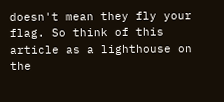doesn't mean they fly your flag. So think of this article as a lighthouse on the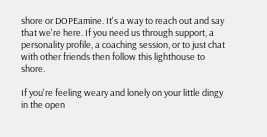shore or DOPEamine. It's a way to reach out and say that we're here. If you need us through support, a personality profile, a coaching session, or to just chat with other friends then follow this lighthouse to shore.

If you're feeling weary and lonely on your little dingy in the open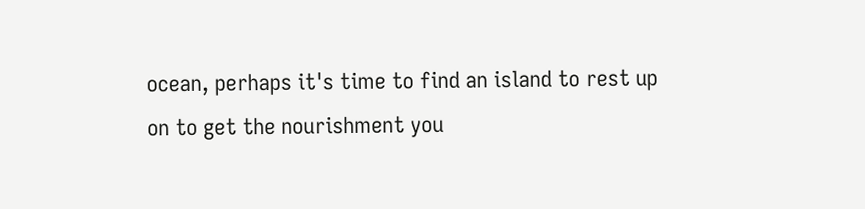ocean, perhaps it's time to find an island to rest up on to get the nourishment you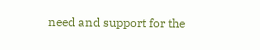need and support for the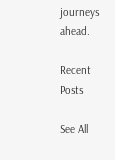journeys ahead.

Recent Posts

See All